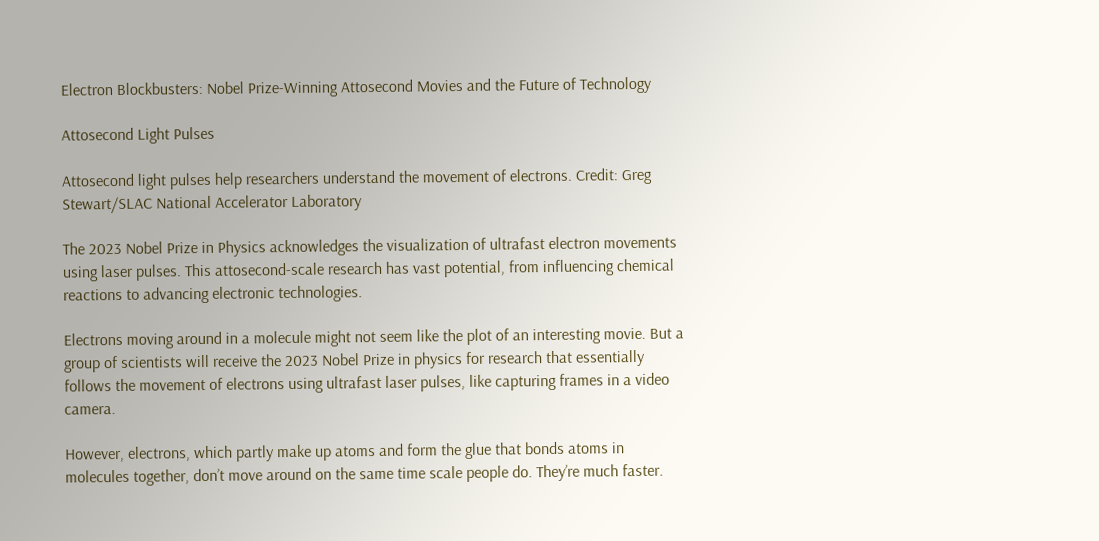Electron Blockbusters: Nobel Prize-Winning Attosecond Movies and the Future of Technology

Attosecond Light Pulses

Attosecond light pulses help researchers understand the movement of electrons. Credit: Greg Stewart/SLAC National Accelerator Laboratory

The 2023 Nobel Prize in Physics acknowledges the visualization of ultrafast electron movements using laser pulses. This attosecond-scale research has vast potential, from influencing chemical reactions to advancing electronic technologies.

Electrons moving around in a molecule might not seem like the plot of an interesting movie. But a group of scientists will receive the 2023 Nobel Prize in physics for research that essentially follows the movement of electrons using ultrafast laser pulses, like capturing frames in a video camera.

However, electrons, which partly make up atoms and form the glue that bonds atoms in molecules together, don’t move around on the same time scale people do. They’re much faster.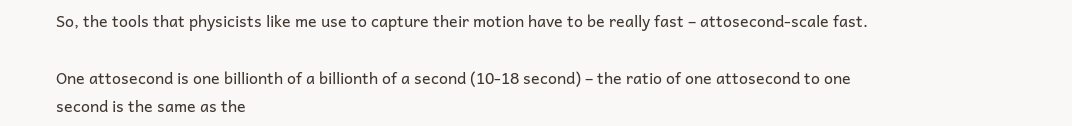So, the tools that physicists like me use to capture their motion have to be really fast – attosecond-scale fast.

One attosecond is one billionth of a billionth of a second (10-18 second) – the ratio of one attosecond to one second is the same as the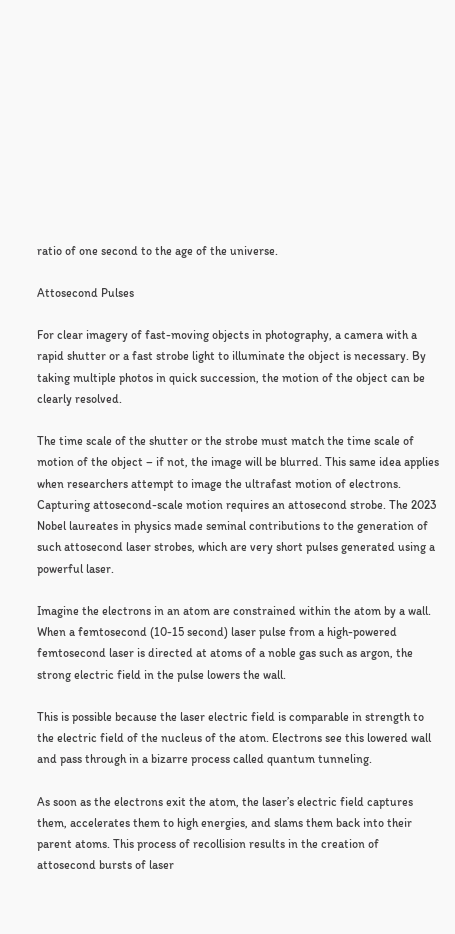ratio of one second to the age of the universe.

Attosecond Pulses

For clear imagery of fast-moving objects in photography, a camera with a rapid shutter or a fast strobe light to illuminate the object is necessary. By taking multiple photos in quick succession, the motion of the object can be clearly resolved.

The time scale of the shutter or the strobe must match the time scale of motion of the object – if not, the image will be blurred. This same idea applies when researchers attempt to image the ultrafast motion of electrons. Capturing attosecond-scale motion requires an attosecond strobe. The 2023 Nobel laureates in physics made seminal contributions to the generation of such attosecond laser strobes, which are very short pulses generated using a powerful laser.

Imagine the electrons in an atom are constrained within the atom by a wall. When a femtosecond (10-15 second) laser pulse from a high-powered femtosecond laser is directed at atoms of a noble gas such as argon, the strong electric field in the pulse lowers the wall.

This is possible because the laser electric field is comparable in strength to the electric field of the nucleus of the atom. Electrons see this lowered wall and pass through in a bizarre process called quantum tunneling.

As soon as the electrons exit the atom, the laser’s electric field captures them, accelerates them to high energies, and slams them back into their parent atoms. This process of recollision results in the creation of attosecond bursts of laser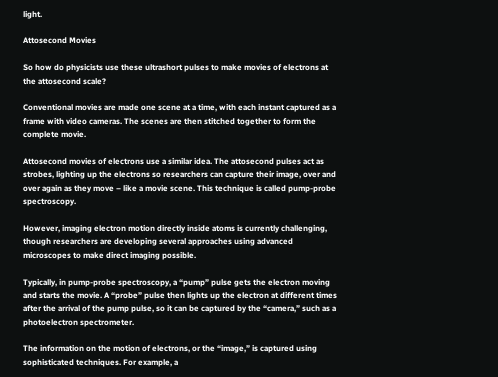light.

Attosecond Movies

So how do physicists use these ultrashort pulses to make movies of electrons at the attosecond scale?

Conventional movies are made one scene at a time, with each instant captured as a frame with video cameras. The scenes are then stitched together to form the complete movie.

Attosecond movies of electrons use a similar idea. The attosecond pulses act as strobes, lighting up the electrons so researchers can capture their image, over and over again as they move – like a movie scene. This technique is called pump-probe spectroscopy.

However, imaging electron motion directly inside atoms is currently challenging, though researchers are developing several approaches using advanced microscopes to make direct imaging possible.

Typically, in pump-probe spectroscopy, a “pump” pulse gets the electron moving and starts the movie. A “probe” pulse then lights up the electron at different times after the arrival of the pump pulse, so it can be captured by the “camera,” such as a photoelectron spectrometer.

The information on the motion of electrons, or the “image,” is captured using sophisticated techniques. For example, a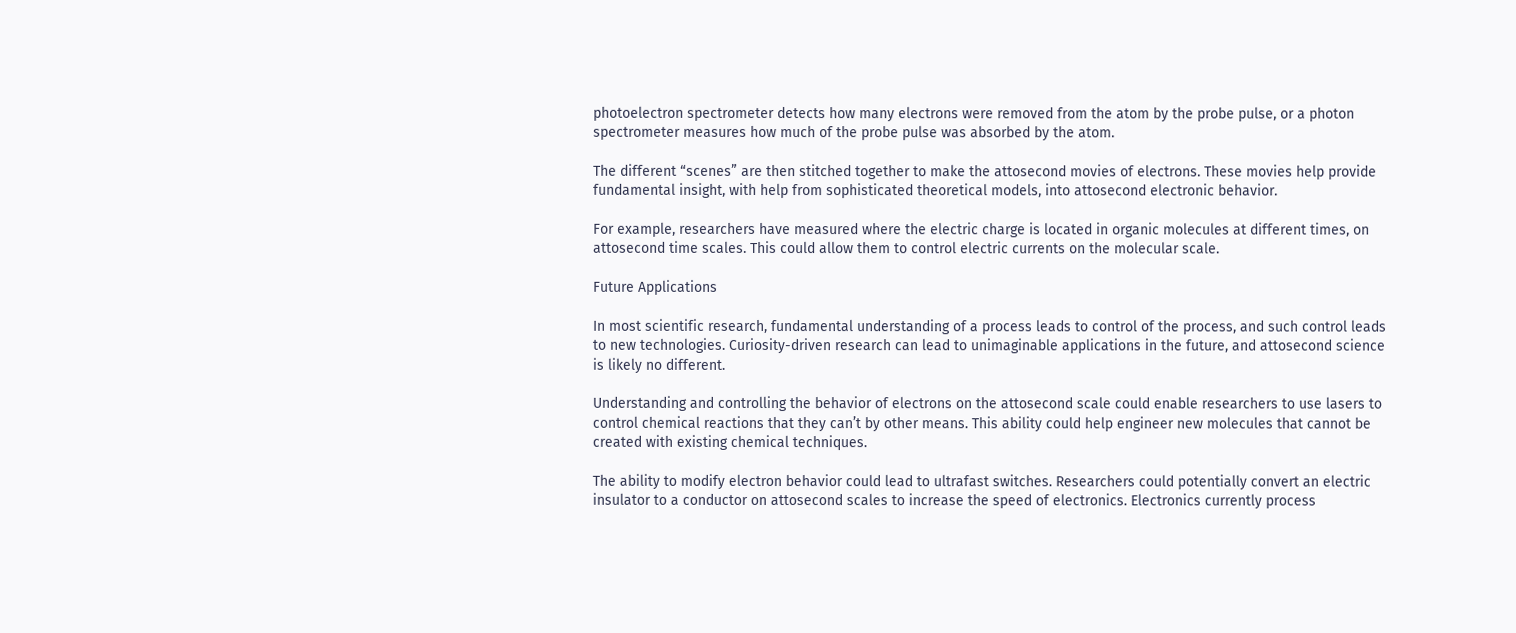photoelectron spectrometer detects how many electrons were removed from the atom by the probe pulse, or a photon spectrometer measures how much of the probe pulse was absorbed by the atom.

The different “scenes” are then stitched together to make the attosecond movies of electrons. These movies help provide fundamental insight, with help from sophisticated theoretical models, into attosecond electronic behavior.

For example, researchers have measured where the electric charge is located in organic molecules at different times, on attosecond time scales. This could allow them to control electric currents on the molecular scale.

Future Applications

In most scientific research, fundamental understanding of a process leads to control of the process, and such control leads to new technologies. Curiosity-driven research can lead to unimaginable applications in the future, and attosecond science is likely no different.

Understanding and controlling the behavior of electrons on the attosecond scale could enable researchers to use lasers to control chemical reactions that they can’t by other means. This ability could help engineer new molecules that cannot be created with existing chemical techniques.

The ability to modify electron behavior could lead to ultrafast switches. Researchers could potentially convert an electric insulator to a conductor on attosecond scales to increase the speed of electronics. Electronics currently process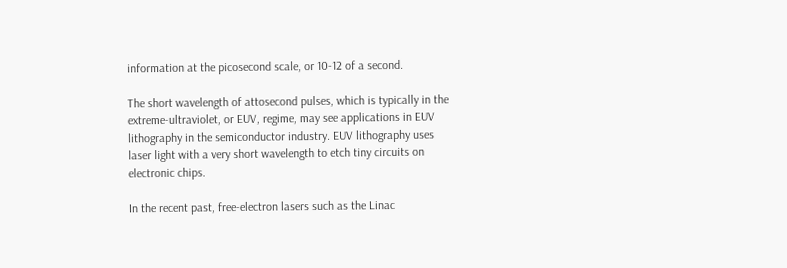information at the picosecond scale, or 10-12 of a second.

The short wavelength of attosecond pulses, which is typically in the extreme-ultraviolet, or EUV, regime, may see applications in EUV lithography in the semiconductor industry. EUV lithography uses laser light with a very short wavelength to etch tiny circuits on electronic chips.

In the recent past, free-electron lasers such as the Linac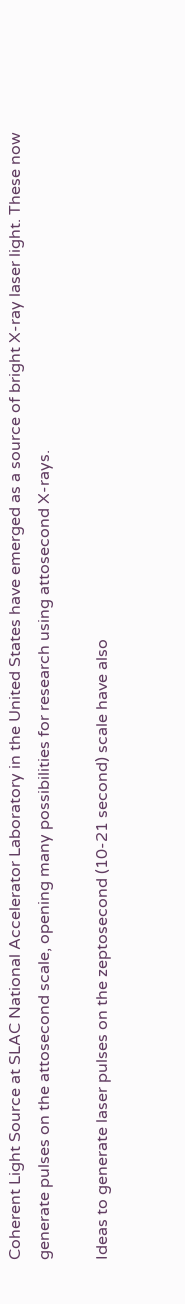Coherent Light Source at SLAC National Accelerator Laboratory in the United States have emerged as a source of bright X-ray laser light. These now generate pulses on the attosecond scale, opening many possibilities for research using attosecond X-rays.

Ideas to generate laser pulses on the zeptosecond (10-21 second) scale have also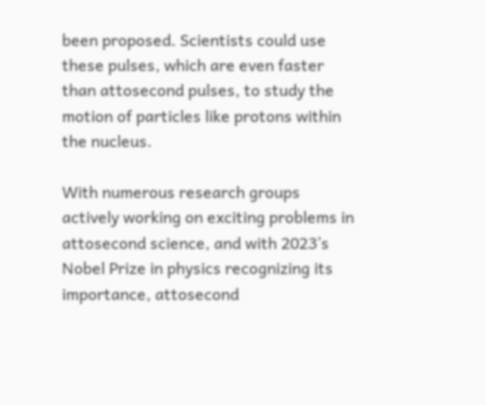been proposed. Scientists could use these pulses, which are even faster than attosecond pulses, to study the motion of particles like protons within the nucleus.

With numerous research groups actively working on exciting problems in attosecond science, and with 2023’s Nobel Prize in physics recognizing its importance, attosecond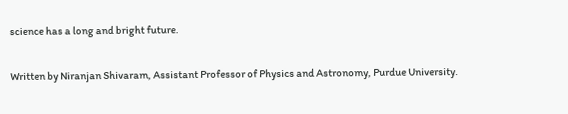science has a long and bright future.

Written by Niranjan Shivaram, Assistant Professor of Physics and Astronomy, Purdue University.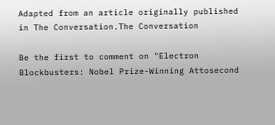Adapted from an article originally published in The Conversation.The Conversation

Be the first to comment on "Electron Blockbusters: Nobel Prize-Winning Attosecond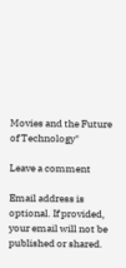Movies and the Future of Technology"

Leave a comment

Email address is optional. If provided, your email will not be published or shared.